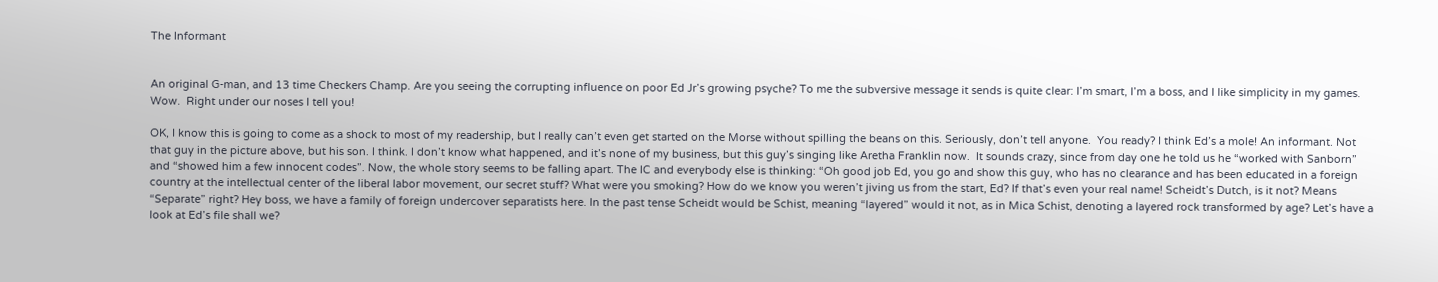The Informant


An original G-man, and 13 time Checkers Champ. Are you seeing the corrupting influence on poor Ed Jr’s growing psyche? To me the subversive message it sends is quite clear: I’m smart, I’m a boss, and I like simplicity in my games.  Wow.  Right under our noses I tell you!

OK, I know this is going to come as a shock to most of my readership, but I really can’t even get started on the Morse without spilling the beans on this. Seriously, don’t tell anyone.  You ready? I think Ed’s a mole! An informant. Not that guy in the picture above, but his son. I think. I don’t know what happened, and it’s none of my business, but this guy’s singing like Aretha Franklin now.  It sounds crazy, since from day one he told us he “worked with Sanborn” and “showed him a few innocent codes”. Now, the whole story seems to be falling apart. The IC and everybody else is thinking: “Oh good job Ed, you go and show this guy, who has no clearance and has been educated in a foreign country at the intellectual center of the liberal labor movement, our secret stuff? What were you smoking? How do we know you weren’t jiving us from the start, Ed? If that’s even your real name! Scheidt’s Dutch, is it not? Means “Separate” right? Hey boss, we have a family of foreign undercover separatists here. In the past tense Scheidt would be Schist, meaning “layered” would it not, as in Mica Schist, denoting a layered rock transformed by age? Let’s have a look at Ed’s file shall we?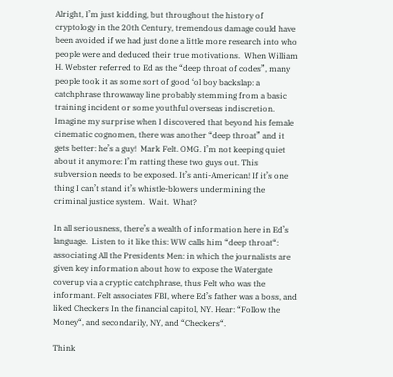Alright, I’m just kidding, but throughout the history of cryptology in the 20th Century, tremendous damage could have been avoided if we had just done a little more research into who people were and deduced their true motivations.  When William H. Webster referred to Ed as the “deep throat of codes”, many people took it as some sort of good ‘ol boy backslap: a catchphrase throwaway line probably stemming from a basic training incident or some youthful overseas indiscretion.  Imagine my surprise when I discovered that beyond his female cinematic cognomen, there was another “deep throat” and it gets better: he’s a guy!  Mark Felt. OMG. I’m not keeping quiet about it anymore: I’m ratting these two guys out. This subversion needs to be exposed. It’s anti-American! If it’s one thing I can’t stand it’s whistle-blowers undermining the criminal justice system.  Wait.  What?

In all seriousness, there’s a wealth of information here in Ed’s language.  Listen to it like this: WW calls him “deep throat“: associating All the Presidents Men: in which the journalists are given key information about how to expose the Watergate coverup via a cryptic catchphrase, thus Felt who was the informant. Felt associates FBI, where Ed’s father was a boss, and liked Checkers In the financial capitol, NY. Hear: “Follow the Money“, and secondarily, NY, and “Checkers“.

Think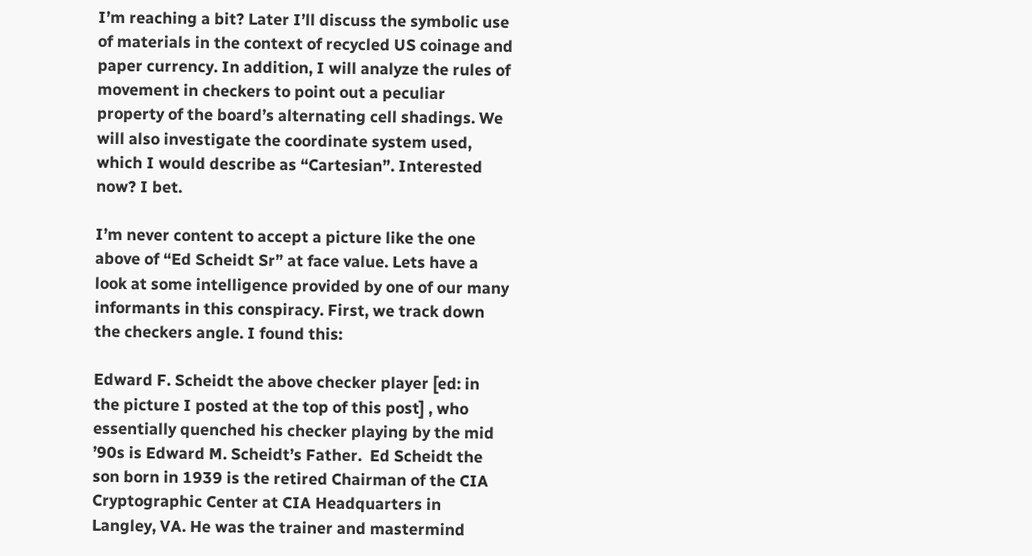I’m reaching a bit? Later I’ll discuss the symbolic use of materials in the context of recycled US coinage and paper currency. In addition, I will analyze the rules of movement in checkers to point out a peculiar property of the board’s alternating cell shadings. We will also investigate the coordinate system used, which I would describe as “Cartesian”. Interested now? I bet.

I’m never content to accept a picture like the one above of “Ed Scheidt Sr” at face value. Lets have a look at some intelligence provided by one of our many informants in this conspiracy. First, we track down the checkers angle. I found this:

Edward F. Scheidt the above checker player [ed: in the picture I posted at the top of this post] , who essentially quenched his checker playing by the mid ’90s is Edward M. Scheidt’s Father.  Ed Scheidt the son born in 1939 is the retired Chairman of the CIA Cryptographic Center at CIA Headquarters in Langley, VA. He was the trainer and mastermind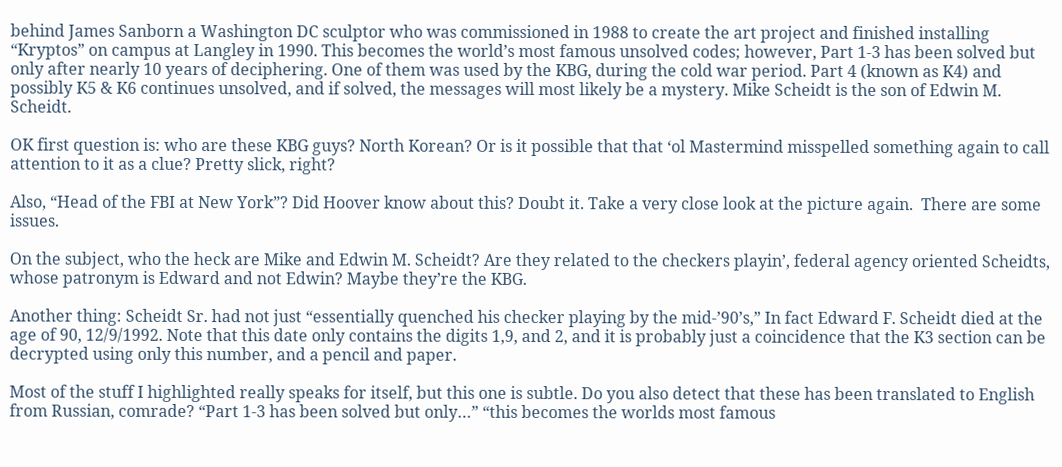behind James Sanborn a Washington DC sculptor who was commissioned in 1988 to create the art project and finished installing “Kryptos” on campus at Langley in 1990. This becomes the world’s most famous unsolved codes; however, Part 1-3 has been solved but only after nearly 10 years of deciphering. One of them was used by the KBG, during the cold war period. Part 4 (known as K4) and possibly K5 & K6 continues unsolved, and if solved, the messages will most likely be a mystery. Mike Scheidt is the son of Edwin M. Scheidt.

OK first question is: who are these KBG guys? North Korean? Or is it possible that that ‘ol Mastermind misspelled something again to call attention to it as a clue? Pretty slick, right?

Also, “Head of the FBI at New York”? Did Hoover know about this? Doubt it. Take a very close look at the picture again.  There are some issues.

On the subject, who the heck are Mike and Edwin M. Scheidt? Are they related to the checkers playin’, federal agency oriented Scheidts, whose patronym is Edward and not Edwin? Maybe they’re the KBG.

Another thing: Scheidt Sr. had not just “essentially quenched his checker playing by the mid-’90’s,” In fact Edward F. Scheidt died at the age of 90, 12/9/1992. Note that this date only contains the digits 1,9, and 2, and it is probably just a coincidence that the K3 section can be decrypted using only this number, and a pencil and paper.

Most of the stuff I highlighted really speaks for itself, but this one is subtle. Do you also detect that these has been translated to English from Russian, comrade? “Part 1-3 has been solved but only…” “this becomes the worlds most famous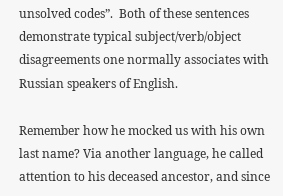unsolved codes”.  Both of these sentences demonstrate typical subject/verb/object disagreements one normally associates with Russian speakers of English.

Remember how he mocked us with his own last name? Via another language, he called attention to his deceased ancestor, and since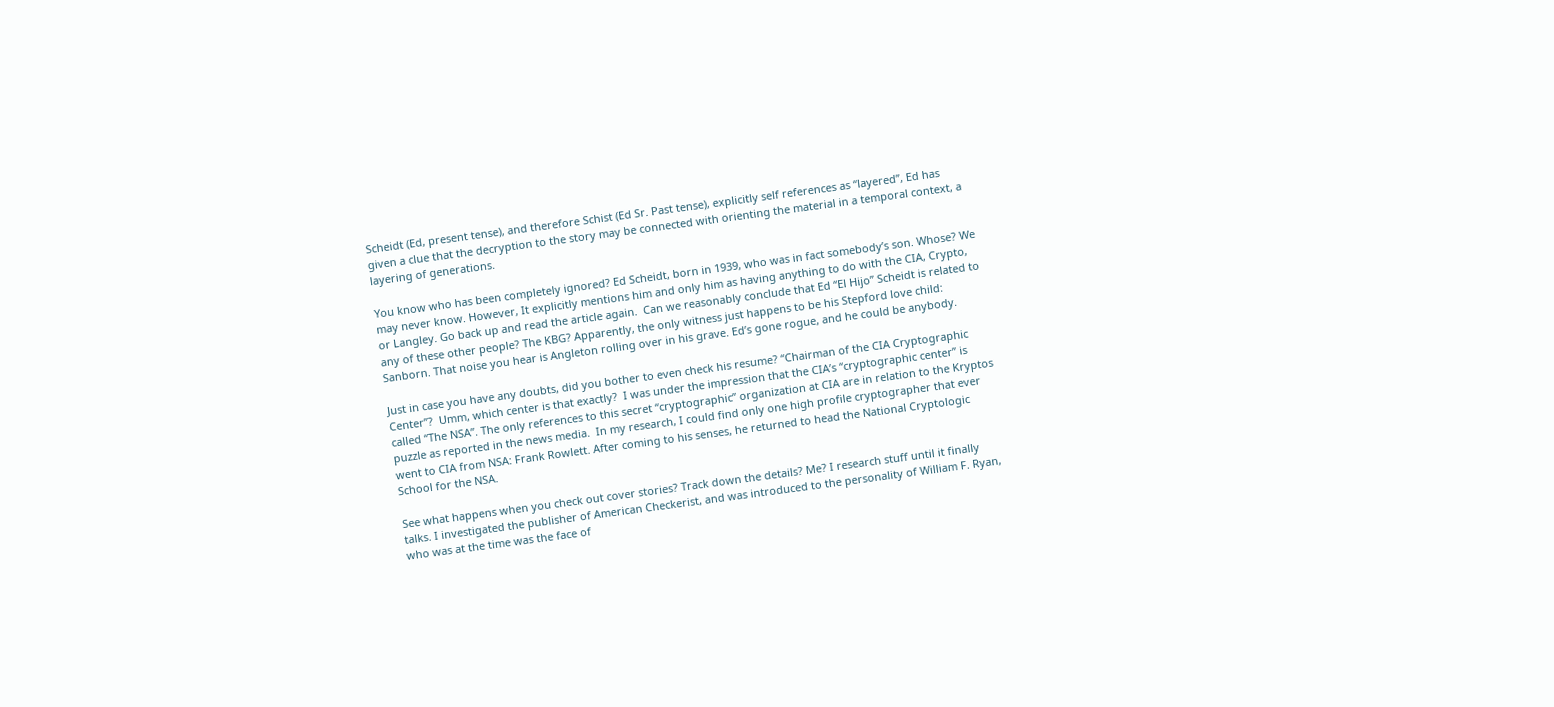Scheidt (Ed, present tense), and therefore Schist (Ed Sr. Past tense), explicitly self references as “layered”, Ed has given a clue that the decryption to the story may be connected with orienting the material in a temporal context, a layering of generations.

You know who has been completely ignored? Ed Scheidt, born in 1939, who was in fact somebody’s son. Whose? We may never know. However, It explicitly mentions him and only him as having anything to do with the CIA, Crypto, or Langley. Go back up and read the article again.  Can we reasonably conclude that Ed “El Hijo” Scheidt is related to any of these other people? The KBG? Apparently, the only witness just happens to be his Stepford love child: Sanborn. That noise you hear is Angleton rolling over in his grave. Ed’s gone rogue, and he could be anybody.

Just in case you have any doubts, did you bother to even check his resume? “Chairman of the CIA Cryptographic Center”?  Umm, which center is that exactly?  I was under the impression that the CIA’s “cryptographic center” is called “The NSA”. The only references to this secret “cryptographic” organization at CIA are in relation to the Kryptos puzzle as reported in the news media.  In my research, I could find only one high profile cryptographer that ever went to CIA from NSA: Frank Rowlett. After coming to his senses, he returned to head the National Cryptologic School for the NSA.

See what happens when you check out cover stories? Track down the details? Me? I research stuff until it finally talks. I investigated the publisher of American Checkerist, and was introduced to the personality of William F. Ryan, who was at the time was the face of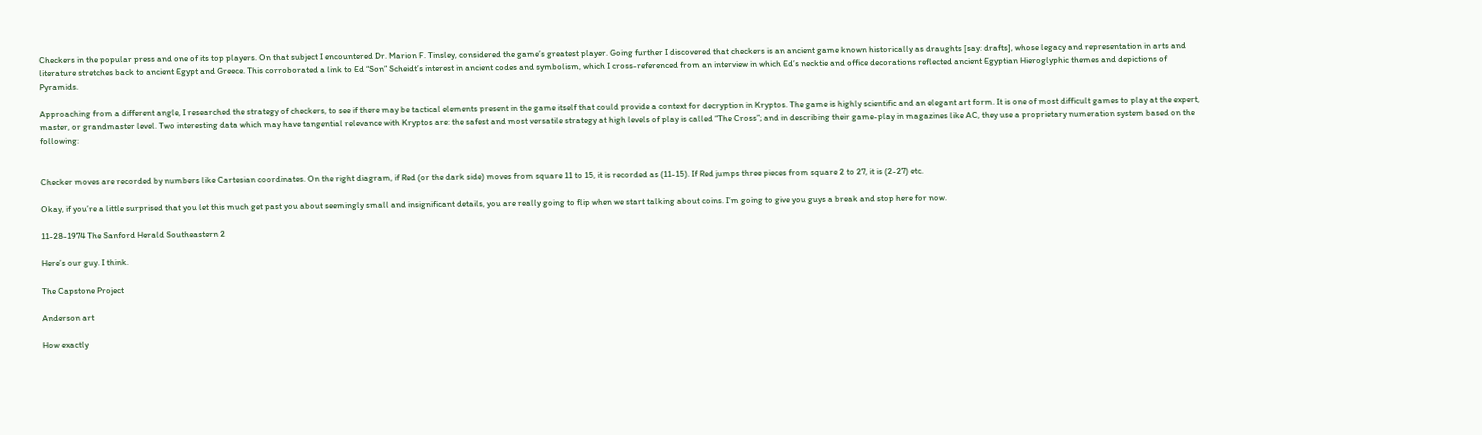Checkers in the popular press and one of its top players. On that subject I encountered Dr. Marion F. Tinsley, considered the game’s greatest player. Going further I discovered that checkers is an ancient game known historically as draughts [say: drafts], whose legacy and representation in arts and literature stretches back to ancient Egypt and Greece. This corroborated a link to Ed “Son” Scheidt’s interest in ancient codes and symbolism, which I cross-referenced from an interview in which Ed’s necktie and office decorations reflected ancient Egyptian Hieroglyphic themes and depictions of Pyramids.

Approaching from a different angle, I researched the strategy of checkers, to see if there may be tactical elements present in the game itself that could provide a context for decryption in Kryptos. The game is highly scientific and an elegant art form. It is one of most difficult games to play at the expert, master, or grandmaster level. Two interesting data which may have tangential relevance with Kryptos are: the safest and most versatile strategy at high levels of play is called “The Cross”; and in describing their game-play in magazines like AC, they use a proprietary numeration system based on the following:


Checker moves are recorded by numbers like Cartesian coordinates. On the right diagram, if Red (or the dark side) moves from square 11 to 15, it is recorded as (11-15). If Red jumps three pieces from square 2 to 27, it is (2-27) etc.

Okay, if you’re a little surprised that you let this much get past you about seemingly small and insignificant details, you are really going to flip when we start talking about coins. I’m going to give you guys a break and stop here for now.

11-28-1974 The Sanford Herald Southeastern 2

Here’s our guy. I think.

The Capstone Project

Anderson art

How exactly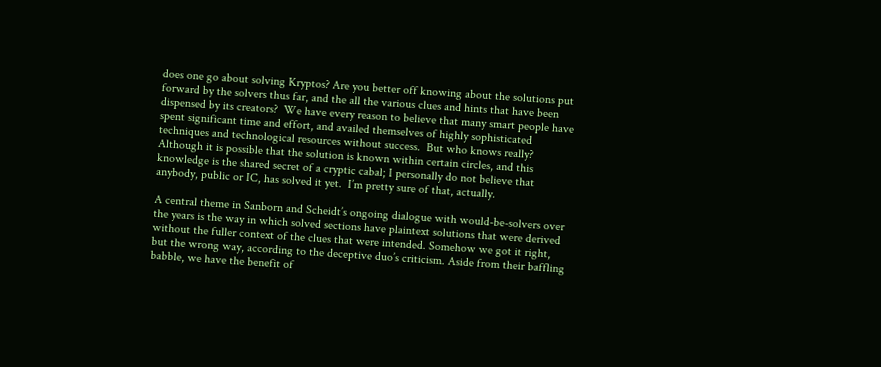does one go about solving Kryptos? Are you better off knowing about the solutions put forward by the solvers thus far, and the all the various clues and hints that have been dispensed by its creators?  We have every reason to believe that many smart people have spent significant time and effort, and availed themselves of highly sophisticated techniques and technological resources without success.  But who knows really?  Although it is possible that the solution is known within certain circles, and this knowledge is the shared secret of a cryptic cabal; I personally do not believe that anybody, public or IC, has solved it yet.  I’m pretty sure of that, actually.

A central theme in Sanborn and Scheidt’s ongoing dialogue with would-be-solvers over the years is the way in which solved sections have plaintext solutions that were derived without the fuller context of the clues that were intended. Somehow we got it right, but the wrong way, according to the deceptive duo’s criticism. Aside from their baffling babble, we have the benefit of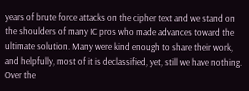years of brute force attacks on the cipher text and we stand on the shoulders of many IC pros who made advances toward the ultimate solution. Many were kind enough to share their work, and helpfully, most of it is declassified, yet, still we have nothing. Over the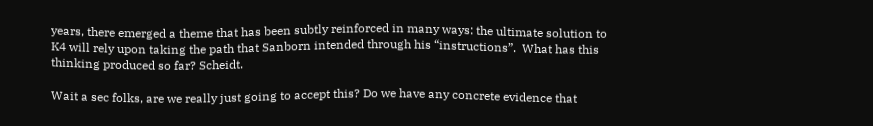years, there emerged a theme that has been subtly reinforced in many ways: the ultimate solution to K4 will rely upon taking the path that Sanborn intended through his “instructions”.  What has this thinking produced so far? Scheidt.

Wait a sec folks, are we really just going to accept this? Do we have any concrete evidence that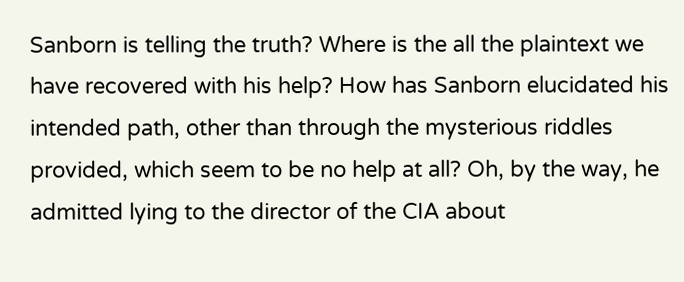Sanborn is telling the truth? Where is the all the plaintext we have recovered with his help? How has Sanborn elucidated his intended path, other than through the mysterious riddles provided, which seem to be no help at all? Oh, by the way, he admitted lying to the director of the CIA about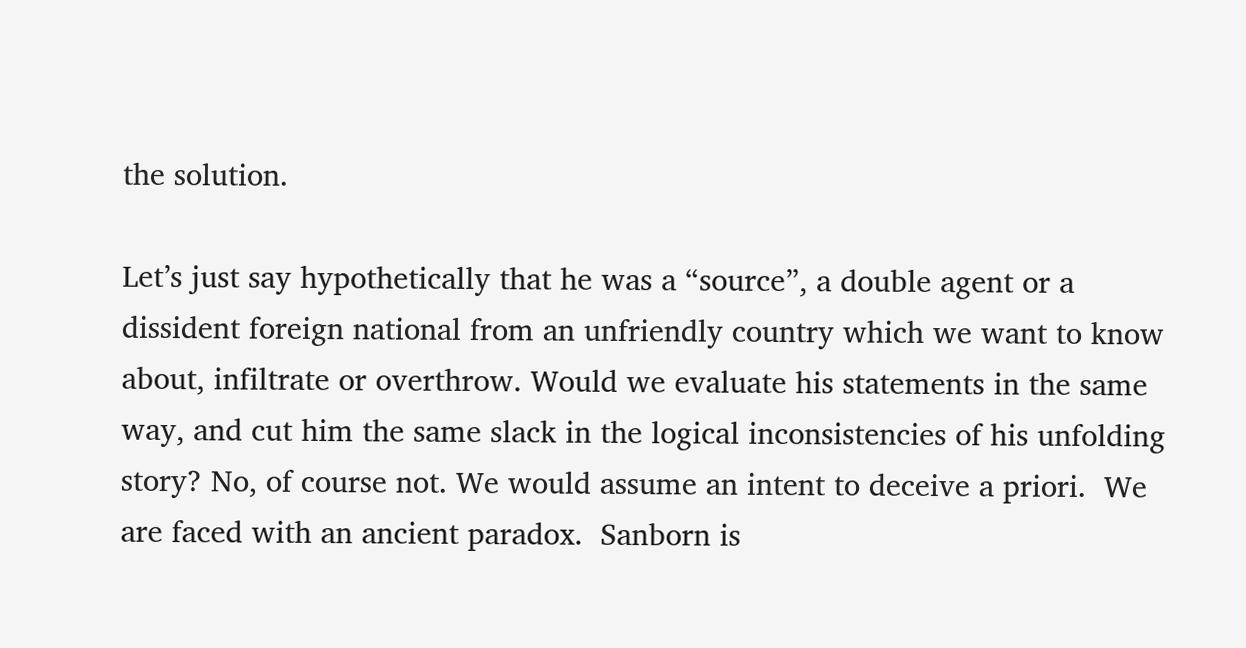the solution.

Let’s just say hypothetically that he was a “source”, a double agent or a dissident foreign national from an unfriendly country which we want to know about, infiltrate or overthrow. Would we evaluate his statements in the same way, and cut him the same slack in the logical inconsistencies of his unfolding story? No, of course not. We would assume an intent to deceive a priori.  We are faced with an ancient paradox.  Sanborn is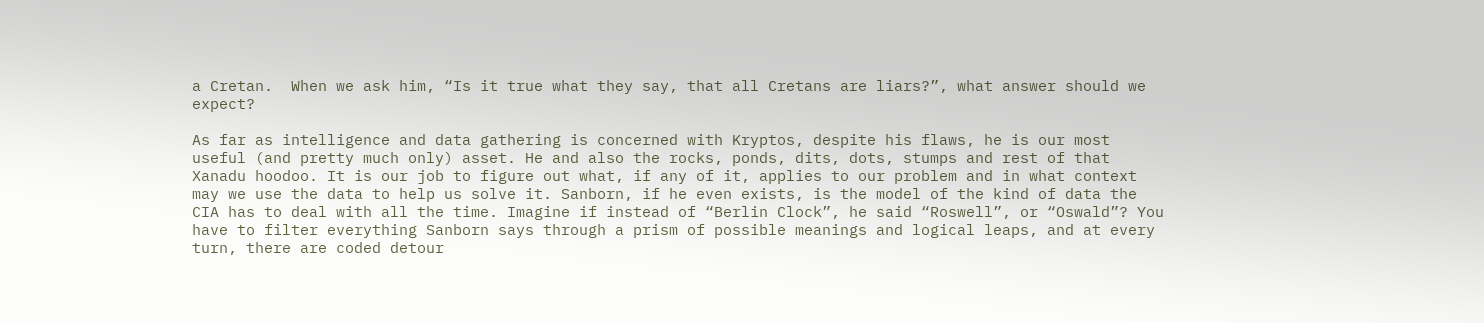a Cretan.  When we ask him, “Is it true what they say, that all Cretans are liars?”, what answer should we expect?

As far as intelligence and data gathering is concerned with Kryptos, despite his flaws, he is our most useful (and pretty much only) asset. He and also the rocks, ponds, dits, dots, stumps and rest of that Xanadu hoodoo. It is our job to figure out what, if any of it, applies to our problem and in what context may we use the data to help us solve it. Sanborn, if he even exists, is the model of the kind of data the CIA has to deal with all the time. Imagine if instead of “Berlin Clock”, he said “Roswell”, or “Oswald”? You have to filter everything Sanborn says through a prism of possible meanings and logical leaps, and at every turn, there are coded detour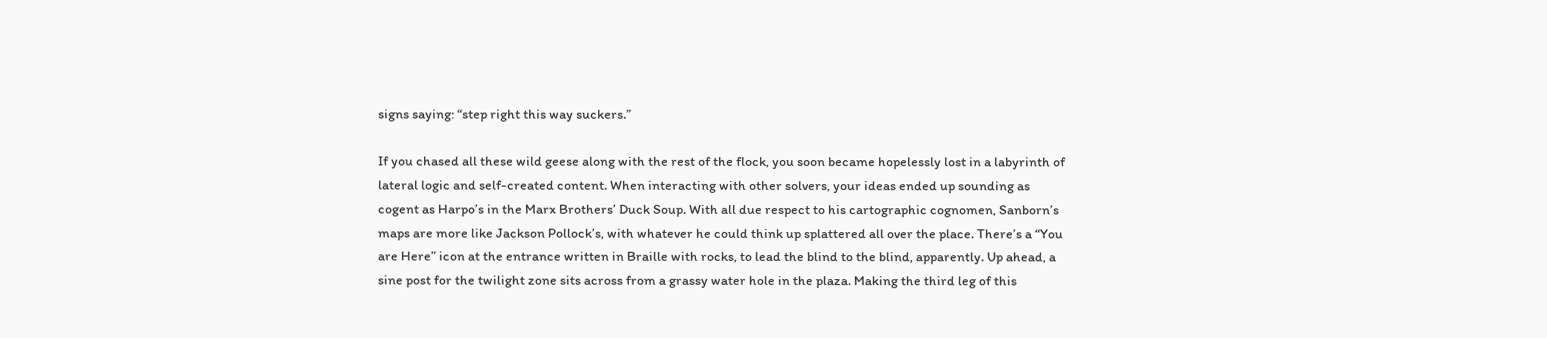signs saying: “step right this way suckers.”

If you chased all these wild geese along with the rest of the flock, you soon became hopelessly lost in a labyrinth of lateral logic and self-created content. When interacting with other solvers, your ideas ended up sounding as cogent as Harpo’s in the Marx Brothers’ Duck Soup. With all due respect to his cartographic cognomen, Sanborn’s maps are more like Jackson Pollock’s, with whatever he could think up splattered all over the place. There’s a “You are Here” icon at the entrance written in Braille with rocks, to lead the blind to the blind, apparently. Up ahead, a sine post for the twilight zone sits across from a grassy water hole in the plaza. Making the third leg of this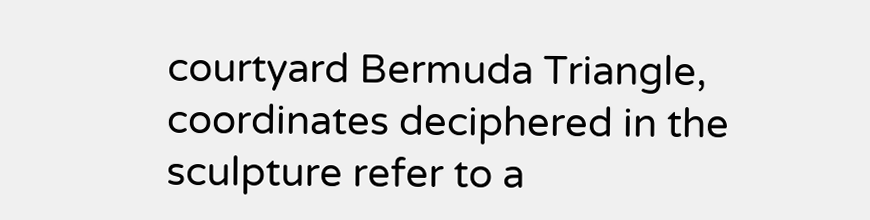courtyard Bermuda Triangle, coordinates deciphered in the sculpture refer to a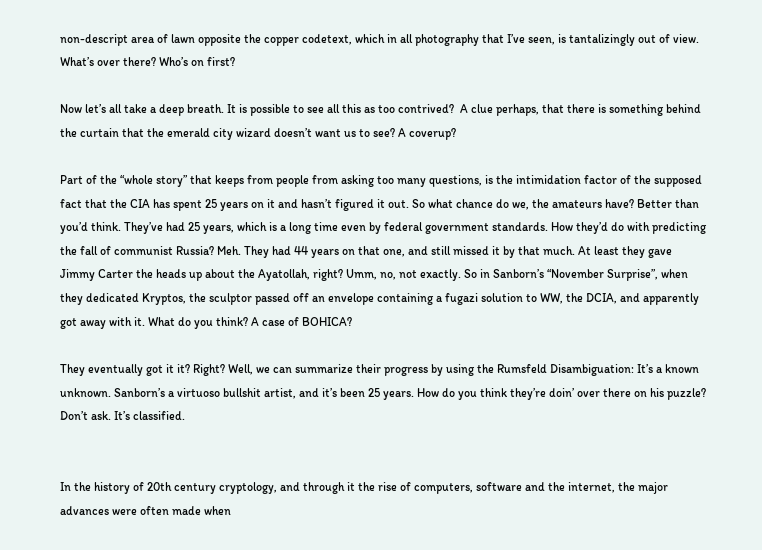non-descript area of lawn opposite the copper codetext, which in all photography that I’ve seen, is tantalizingly out of view.  What’s over there? Who’s on first?

Now let’s all take a deep breath. It is possible to see all this as too contrived?  A clue perhaps, that there is something behind the curtain that the emerald city wizard doesn’t want us to see? A coverup?

Part of the “whole story” that keeps from people from asking too many questions, is the intimidation factor of the supposed fact that the CIA has spent 25 years on it and hasn’t figured it out. So what chance do we, the amateurs have? Better than you’d think. They’ve had 25 years, which is a long time even by federal government standards. How they’d do with predicting the fall of communist Russia? Meh. They had 44 years on that one, and still missed it by that much. At least they gave Jimmy Carter the heads up about the Ayatollah, right? Umm, no, not exactly. So in Sanborn’s “November Surprise”, when they dedicated Kryptos, the sculptor passed off an envelope containing a fugazi solution to WW, the DCIA, and apparently got away with it. What do you think? A case of BOHICA?

They eventually got it it? Right? Well, we can summarize their progress by using the Rumsfeld Disambiguation: It’s a known unknown. Sanborn’s a virtuoso bullshit artist, and it’s been 25 years. How do you think they’re doin’ over there on his puzzle? Don’t ask. It’s classified.


In the history of 20th century cryptology, and through it the rise of computers, software and the internet, the major advances were often made when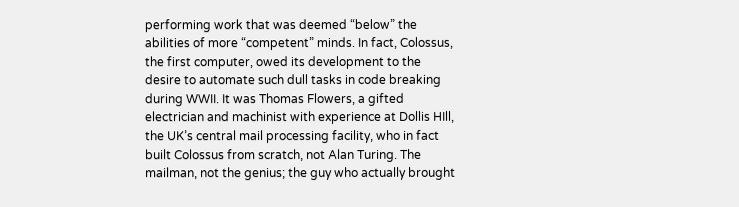performing work that was deemed “below” the abilities of more “competent” minds. In fact, Colossus, the first computer, owed its development to the desire to automate such dull tasks in code breaking during WWII. It was Thomas Flowers, a gifted electrician and machinist with experience at Dollis HIll, the UK’s central mail processing facility, who in fact built Colossus from scratch, not Alan Turing. The mailman, not the genius; the guy who actually brought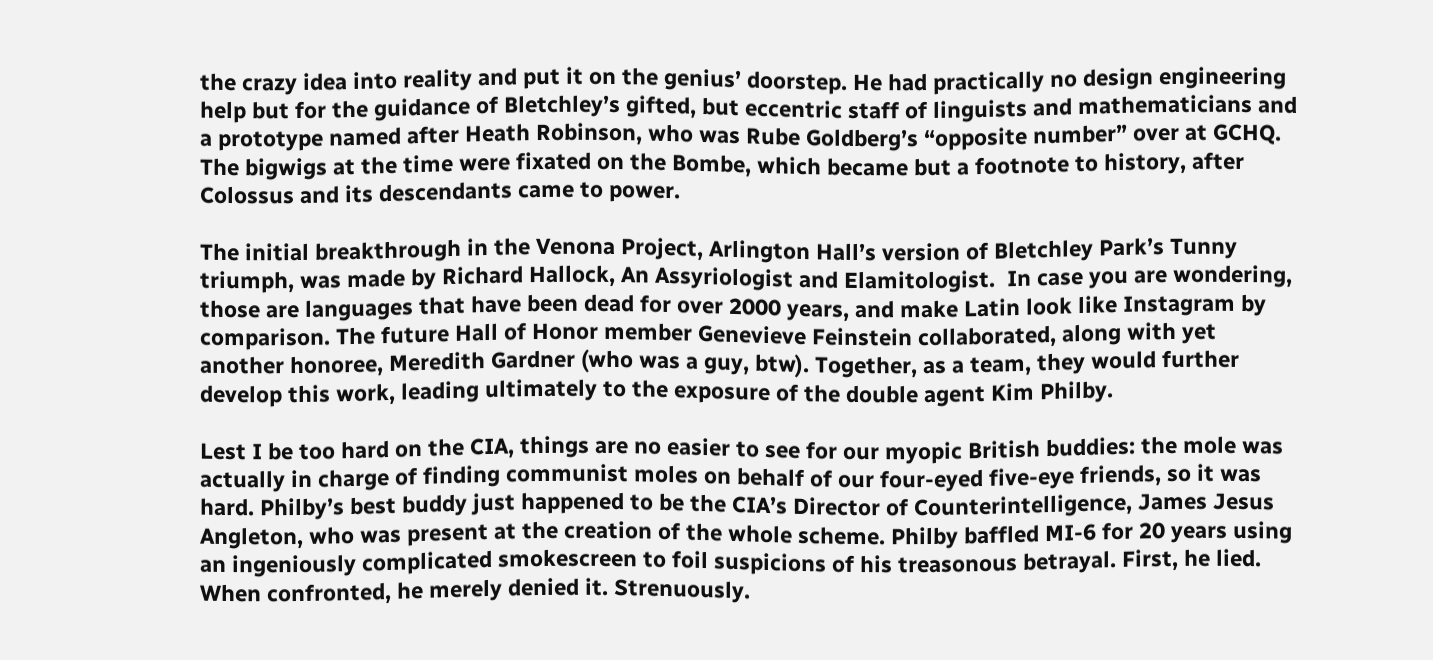the crazy idea into reality and put it on the genius’ doorstep. He had practically no design engineering help but for the guidance of Bletchley’s gifted, but eccentric staff of linguists and mathematicians and a prototype named after Heath Robinson, who was Rube Goldberg’s “opposite number” over at GCHQ. The bigwigs at the time were fixated on the Bombe, which became but a footnote to history, after Colossus and its descendants came to power.

The initial breakthrough in the Venona Project, Arlington Hall’s version of Bletchley Park’s Tunny triumph, was made by Richard Hallock, An Assyriologist and Elamitologist.  In case you are wondering, those are languages that have been dead for over 2000 years, and make Latin look like Instagram by comparison. The future Hall of Honor member Genevieve Feinstein collaborated, along with yet another honoree, Meredith Gardner (who was a guy, btw). Together, as a team, they would further develop this work, leading ultimately to the exposure of the double agent Kim Philby.

Lest I be too hard on the CIA, things are no easier to see for our myopic British buddies: the mole was actually in charge of finding communist moles on behalf of our four-eyed five-eye friends, so it was hard. Philby’s best buddy just happened to be the CIA’s Director of Counterintelligence, James Jesus Angleton, who was present at the creation of the whole scheme. Philby baffled MI-6 for 20 years using an ingeniously complicated smokescreen to foil suspicions of his treasonous betrayal. First, he lied. When confronted, he merely denied it. Strenuously.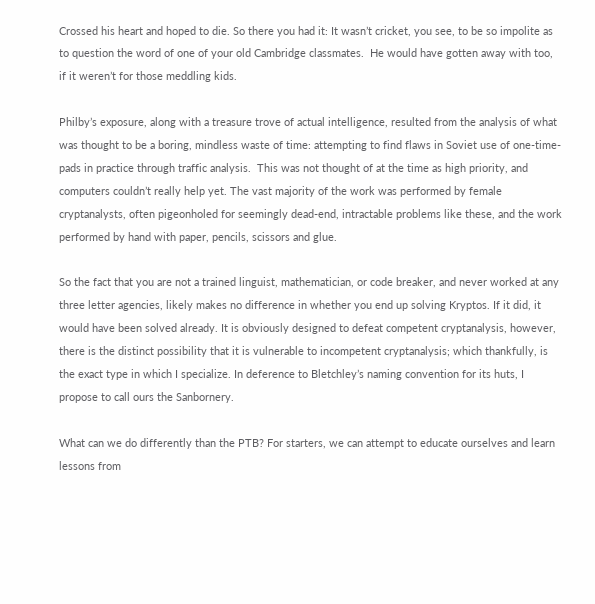Crossed his heart and hoped to die. So there you had it: It wasn’t cricket, you see, to be so impolite as to question the word of one of your old Cambridge classmates.  He would have gotten away with too, if it weren’t for those meddling kids.

Philby’s exposure, along with a treasure trove of actual intelligence, resulted from the analysis of what was thought to be a boring, mindless waste of time: attempting to find flaws in Soviet use of one-time-pads in practice through traffic analysis.  This was not thought of at the time as high priority, and computers couldn’t really help yet. The vast majority of the work was performed by female cryptanalysts, often pigeonholed for seemingly dead-end, intractable problems like these, and the work performed by hand with paper, pencils, scissors and glue.

So the fact that you are not a trained linguist, mathematician, or code breaker, and never worked at any three letter agencies, likely makes no difference in whether you end up solving Kryptos. If it did, it would have been solved already. It is obviously designed to defeat competent cryptanalysis, however, there is the distinct possibility that it is vulnerable to incompetent cryptanalysis; which thankfully, is the exact type in which I specialize. In deference to Bletchley’s naming convention for its huts, I propose to call ours the Sanbornery.

What can we do differently than the PTB? For starters, we can attempt to educate ourselves and learn lessons from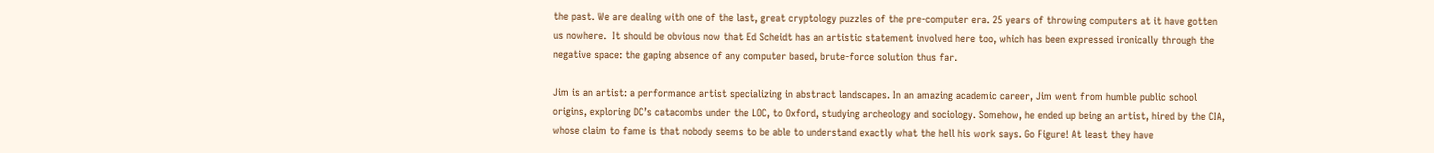the past. We are dealing with one of the last, great cryptology puzzles of the pre-computer era. 25 years of throwing computers at it have gotten us nowhere.  It should be obvious now that Ed Scheidt has an artistic statement involved here too, which has been expressed ironically through the negative space: the gaping absence of any computer based, brute-force solution thus far.

Jim is an artist: a performance artist specializing in abstract landscapes. In an amazing academic career, Jim went from humble public school origins, exploring DC’s catacombs under the LOC, to Oxford, studying archeology and sociology. Somehow, he ended up being an artist, hired by the CIA, whose claim to fame is that nobody seems to be able to understand exactly what the hell his work says. Go Figure! At least they have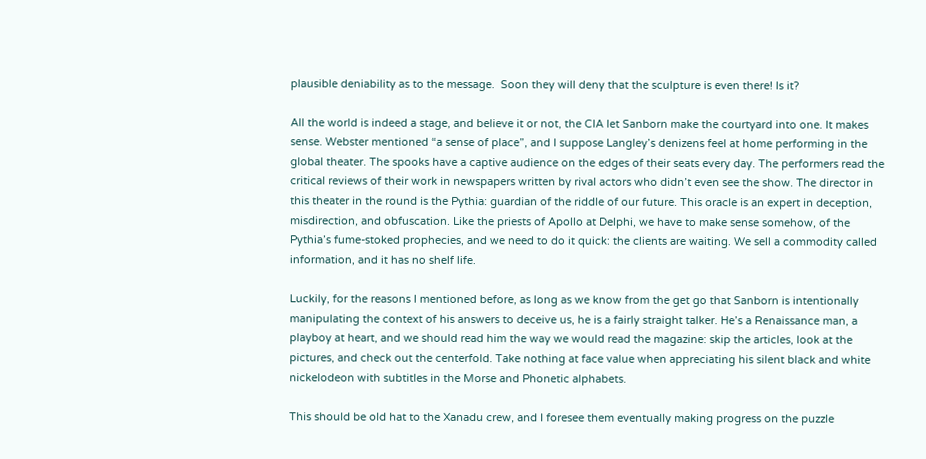plausible deniability as to the message.  Soon they will deny that the sculpture is even there! Is it?

All the world is indeed a stage, and believe it or not, the CIA let Sanborn make the courtyard into one. It makes sense. Webster mentioned “a sense of place”, and I suppose Langley’s denizens feel at home performing in the global theater. The spooks have a captive audience on the edges of their seats every day. The performers read the critical reviews of their work in newspapers written by rival actors who didn’t even see the show. The director in this theater in the round is the Pythia: guardian of the riddle of our future. This oracle is an expert in deception, misdirection, and obfuscation. Like the priests of Apollo at Delphi, we have to make sense somehow, of the Pythia’s fume-stoked prophecies, and we need to do it quick: the clients are waiting. We sell a commodity called information, and it has no shelf life.

Luckily, for the reasons I mentioned before, as long as we know from the get go that Sanborn is intentionally manipulating the context of his answers to deceive us, he is a fairly straight talker. He’s a Renaissance man, a playboy at heart, and we should read him the way we would read the magazine: skip the articles, look at the pictures, and check out the centerfold. Take nothing at face value when appreciating his silent black and white nickelodeon with subtitles in the Morse and Phonetic alphabets.

This should be old hat to the Xanadu crew, and I foresee them eventually making progress on the puzzle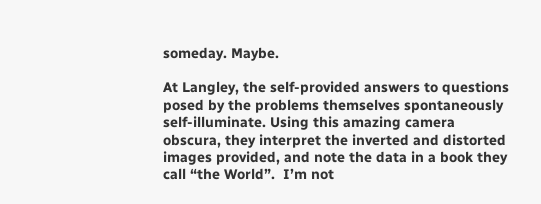someday. Maybe.

At Langley, the self-provided answers to questions posed by the problems themselves spontaneously self-illuminate. Using this amazing camera obscura, they interpret the inverted and distorted images provided, and note the data in a book they call “the World”.  I’m not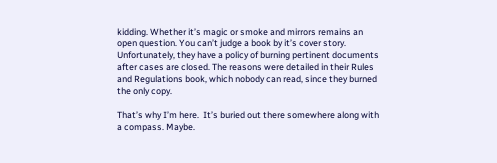kidding. Whether it’s magic or smoke and mirrors remains an open question. You can’t judge a book by it’s cover story. Unfortunately, they have a policy of burning pertinent documents after cases are closed. The reasons were detailed in their Rules and Regulations book, which nobody can read, since they burned the only copy.

That’s why I’m here.  It’s buried out there somewhere along with a compass. Maybe.